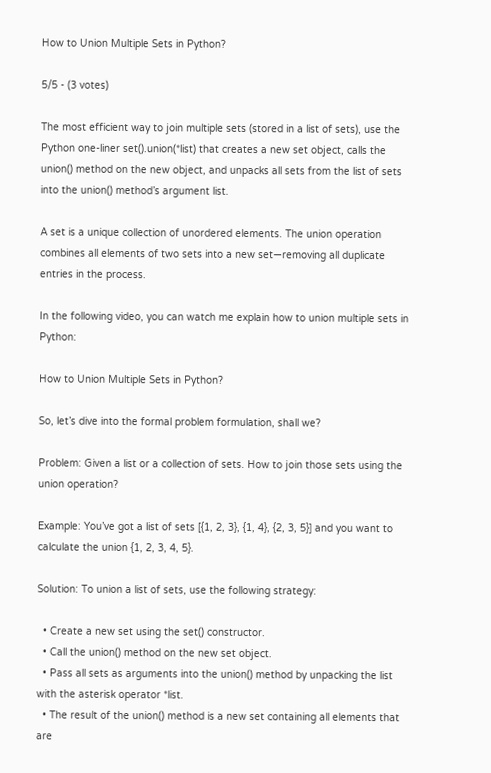How to Union Multiple Sets in Python?

5/5 - (3 votes)

The most efficient way to join multiple sets (stored in a list of sets), use the Python one-liner set().union(*list) that creates a new set object, calls the union() method on the new object, and unpacks all sets from the list of sets into the union() method’s argument list.

A set is a unique collection of unordered elements. The union operation combines all elements of two sets into a new set—removing all duplicate entries in the process.

In the following video, you can watch me explain how to union multiple sets in Python:

How to Union Multiple Sets in Python?

So, let’s dive into the formal problem formulation, shall we?

Problem: Given a list or a collection of sets. How to join those sets using the union operation?

Example: You’ve got a list of sets [{1, 2, 3}, {1, 4}, {2, 3, 5}] and you want to calculate the union {1, 2, 3, 4, 5}.

Solution: To union a list of sets, use the following strategy:

  • Create a new set using the set() constructor.
  • Call the union() method on the new set object.
  • Pass all sets as arguments into the union() method by unpacking the list with the asterisk operator *list.
  • The result of the union() method is a new set containing all elements that are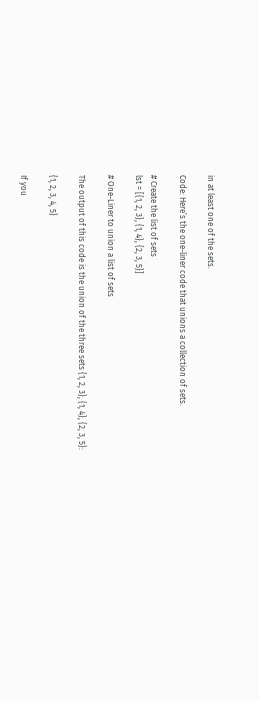in at least one of the sets.

Code: Here’s the one-liner code that unions a collection of sets.

# Create the list of sets
lst = [{1, 2, 3}, {1, 4}, {2, 3, 5}]

# One-Liner to union a list of sets

The output of this code is the union of the three sets {1, 2, 3}, {1, 4}, {2, 3, 5}:

{1, 2, 3, 4, 5}

If you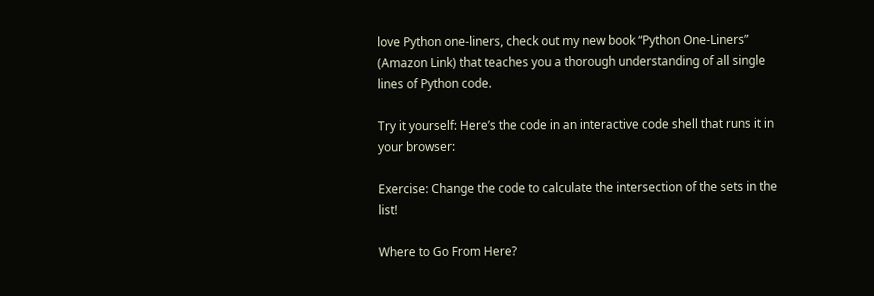love Python one-liners, check out my new book “Python One-Liners” (Amazon Link) that teaches you a thorough understanding of all single lines of Python code.

Try it yourself: Here’s the code in an interactive code shell that runs it in your browser:

Exercise: Change the code to calculate the intersection of the sets in the list!

Where to Go From Here?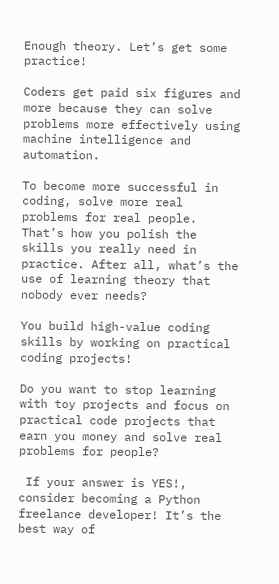Enough theory. Let’s get some practice!

Coders get paid six figures and more because they can solve problems more effectively using machine intelligence and automation.

To become more successful in coding, solve more real problems for real people. That’s how you polish the skills you really need in practice. After all, what’s the use of learning theory that nobody ever needs?

You build high-value coding skills by working on practical coding projects!

Do you want to stop learning with toy projects and focus on practical code projects that earn you money and solve real problems for people?

 If your answer is YES!, consider becoming a Python freelance developer! It’s the best way of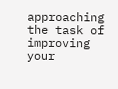approaching the task of improving your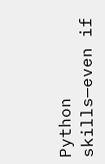Python skills—even if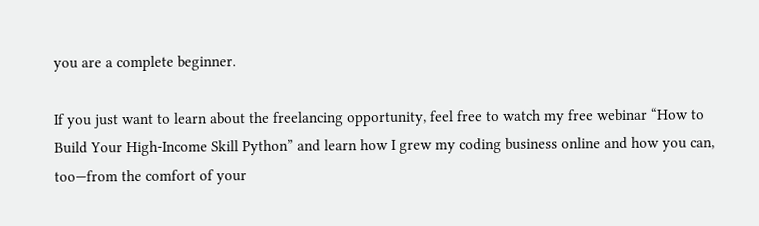you are a complete beginner.

If you just want to learn about the freelancing opportunity, feel free to watch my free webinar “How to Build Your High-Income Skill Python” and learn how I grew my coding business online and how you can, too—from the comfort of your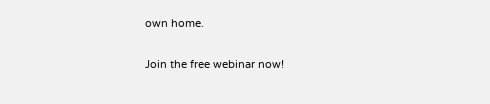own home.

Join the free webinar now!